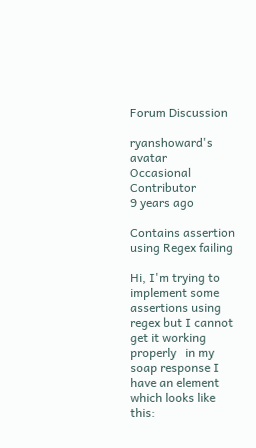Forum Discussion

ryanshoward's avatar
Occasional Contributor
9 years ago

Contains assertion using Regex failing

Hi, I'm trying to implement some assertions using regex but I cannot get it working properly   in my soap response I have an element which looks like this: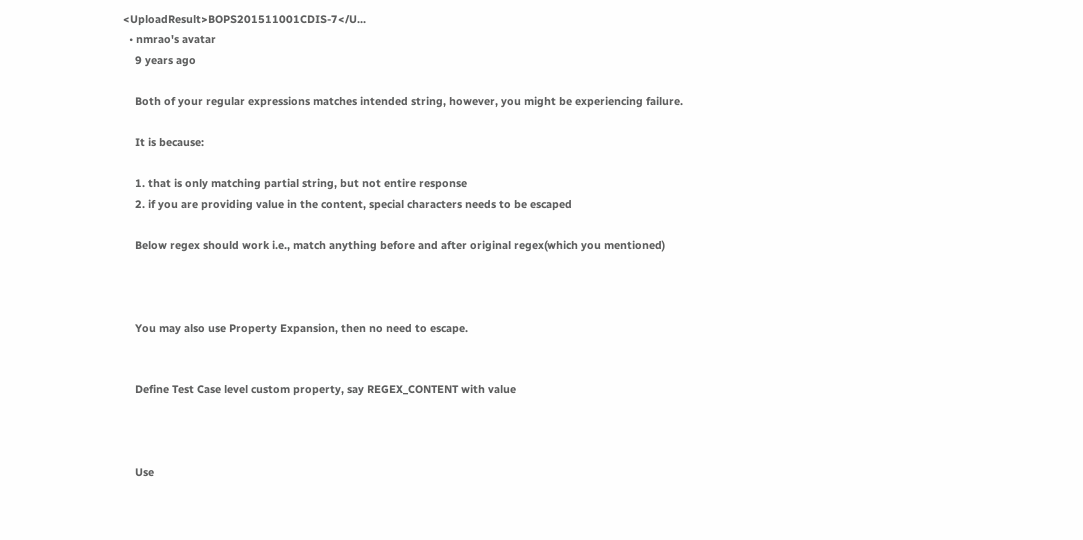<UploadResult>BOPS201511001CDIS-7</U...
  • nmrao's avatar
    9 years ago

    Both of your regular expressions matches intended string, however, you might be experiencing failure.

    It is because:

    1. that is only matching partial string, but not entire response
    2. if you are providing value in the content, special characters needs to be escaped

    Below regex should work i.e., match anything before and after original regex(which you mentioned)



    You may also use Property Expansion, then no need to escape.


    Define Test Case level custom property, say REGEX_CONTENT with value



    Use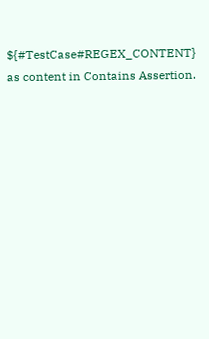${#TestCase#REGEX_CONTENT} as content in Contains Assertion.